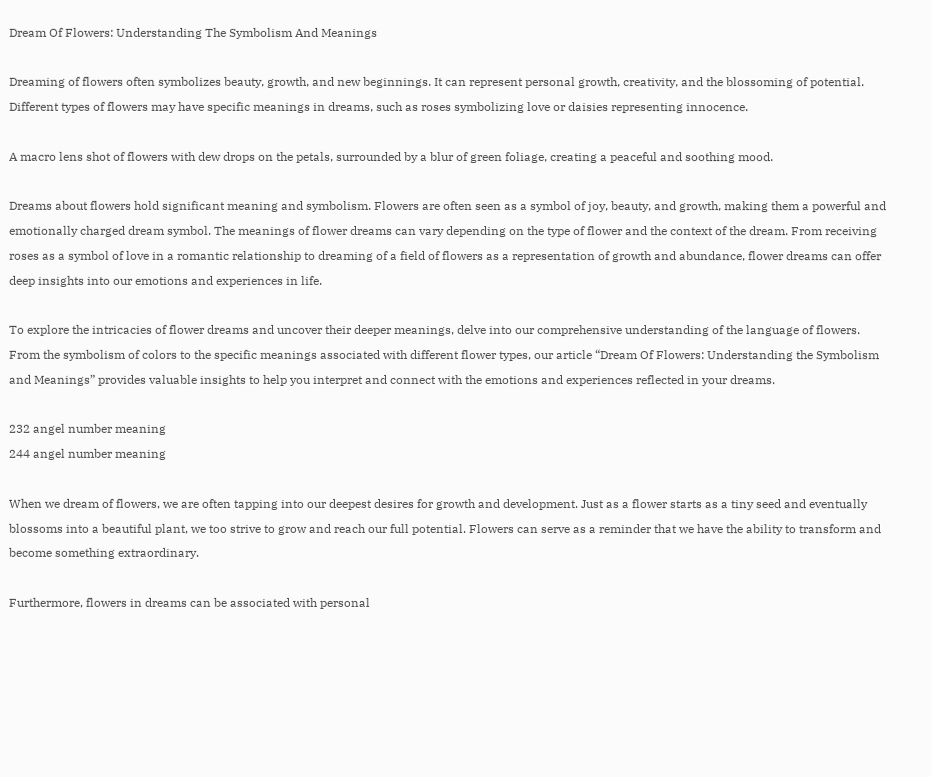Dream Of Flowers: Understanding The Symbolism And Meanings

Dreaming of flowers often symbolizes beauty, growth, and new beginnings. It can represent personal growth, creativity, and the blossoming of potential. Different types of flowers may have specific meanings in dreams, such as roses symbolizing love or daisies representing innocence.

A macro lens shot of flowers with dew drops on the petals, surrounded by a blur of green foliage, creating a peaceful and soothing mood.

Dreams about flowers hold significant meaning and symbolism. Flowers are often seen as a symbol of joy, beauty, and growth, making them a powerful and emotionally charged dream symbol. The meanings of flower dreams can vary depending on the type of flower and the context of the dream. From receiving roses as a symbol of love in a romantic relationship to dreaming of a field of flowers as a representation of growth and abundance, flower dreams can offer deep insights into our emotions and experiences in life.

To explore the intricacies of flower dreams and uncover their deeper meanings, delve into our comprehensive understanding of the language of flowers. From the symbolism of colors to the specific meanings associated with different flower types, our article “Dream Of Flowers: Understanding the Symbolism and Meanings” provides valuable insights to help you interpret and connect with the emotions and experiences reflected in your dreams.

232 angel number meaning
244 angel number meaning

When we dream of flowers, we are often tapping into our deepest desires for growth and development. Just as a flower starts as a tiny seed and eventually blossoms into a beautiful plant, we too strive to grow and reach our full potential. Flowers can serve as a reminder that we have the ability to transform and become something extraordinary.

Furthermore, flowers in dreams can be associated with personal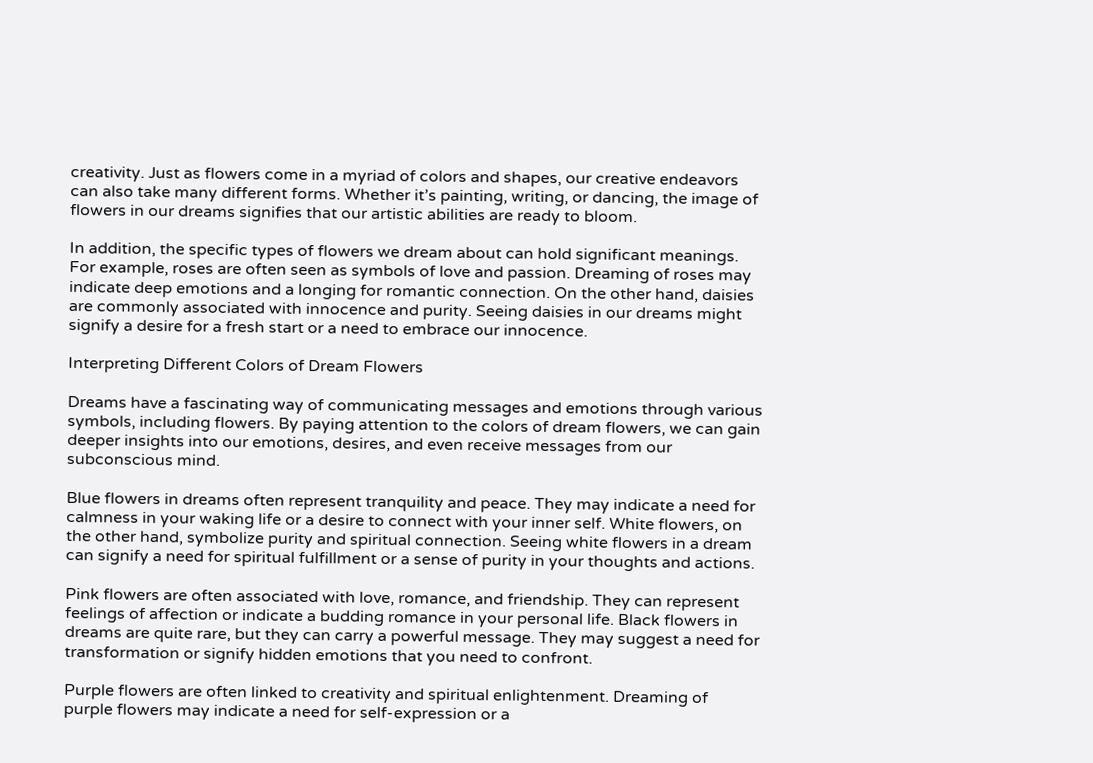creativity. Just as flowers come in a myriad of colors and shapes, our creative endeavors can also take many different forms. Whether it’s painting, writing, or dancing, the image of flowers in our dreams signifies that our artistic abilities are ready to bloom.

In addition, the specific types of flowers we dream about can hold significant meanings. For example, roses are often seen as symbols of love and passion. Dreaming of roses may indicate deep emotions and a longing for romantic connection. On the other hand, daisies are commonly associated with innocence and purity. Seeing daisies in our dreams might signify a desire for a fresh start or a need to embrace our innocence.

Interpreting Different Colors of Dream Flowers

Dreams have a fascinating way of communicating messages and emotions through various symbols, including flowers. By paying attention to the colors of dream flowers, we can gain deeper insights into our emotions, desires, and even receive messages from our subconscious mind.

Blue flowers in dreams often represent tranquility and peace. They may indicate a need for calmness in your waking life or a desire to connect with your inner self. White flowers, on the other hand, symbolize purity and spiritual connection. Seeing white flowers in a dream can signify a need for spiritual fulfillment or a sense of purity in your thoughts and actions.

Pink flowers are often associated with love, romance, and friendship. They can represent feelings of affection or indicate a budding romance in your personal life. Black flowers in dreams are quite rare, but they can carry a powerful message. They may suggest a need for transformation or signify hidden emotions that you need to confront.

Purple flowers are often linked to creativity and spiritual enlightenment. Dreaming of purple flowers may indicate a need for self-expression or a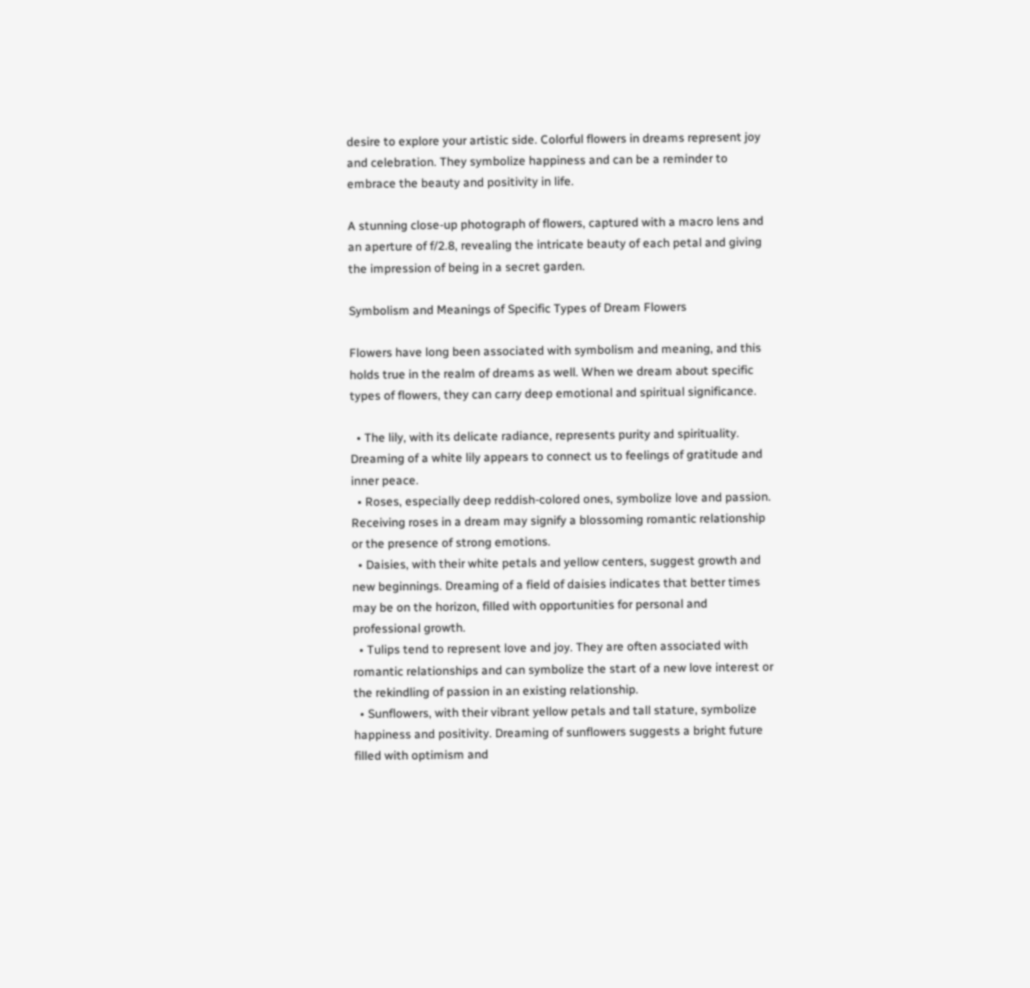desire to explore your artistic side. Colorful flowers in dreams represent joy and celebration. They symbolize happiness and can be a reminder to embrace the beauty and positivity in life.

A stunning close-up photograph of flowers, captured with a macro lens and an aperture of f/2.8, revealing the intricate beauty of each petal and giving the impression of being in a secret garden.

Symbolism and Meanings of Specific Types of Dream Flowers

Flowers have long been associated with symbolism and meaning, and this holds true in the realm of dreams as well. When we dream about specific types of flowers, they can carry deep emotional and spiritual significance.

  • The lily, with its delicate radiance, represents purity and spirituality. Dreaming of a white lily appears to connect us to feelings of gratitude and inner peace.
  • Roses, especially deep reddish-colored ones, symbolize love and passion. Receiving roses in a dream may signify a blossoming romantic relationship or the presence of strong emotions.
  • Daisies, with their white petals and yellow centers, suggest growth and new beginnings. Dreaming of a field of daisies indicates that better times may be on the horizon, filled with opportunities for personal and professional growth.
  • Tulips tend to represent love and joy. They are often associated with romantic relationships and can symbolize the start of a new love interest or the rekindling of passion in an existing relationship.
  • Sunflowers, with their vibrant yellow petals and tall stature, symbolize happiness and positivity. Dreaming of sunflowers suggests a bright future filled with optimism and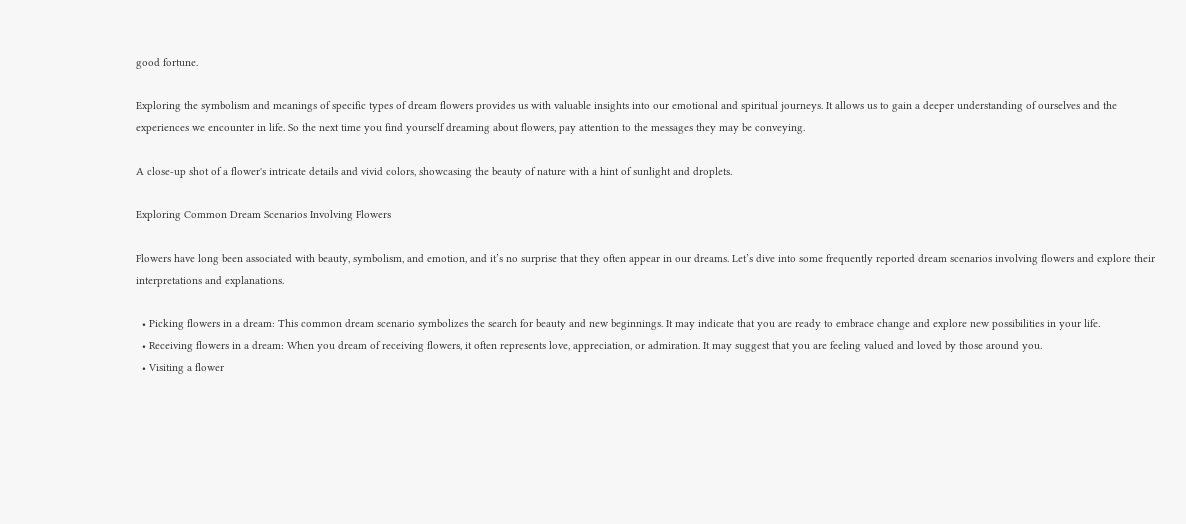good fortune.

Exploring the symbolism and meanings of specific types of dream flowers provides us with valuable insights into our emotional and spiritual journeys. It allows us to gain a deeper understanding of ourselves and the experiences we encounter in life. So the next time you find yourself dreaming about flowers, pay attention to the messages they may be conveying.

A close-up shot of a flower's intricate details and vivid colors, showcasing the beauty of nature with a hint of sunlight and droplets.

Exploring Common Dream Scenarios Involving Flowers

Flowers have long been associated with beauty, symbolism, and emotion, and it’s no surprise that they often appear in our dreams. Let’s dive into some frequently reported dream scenarios involving flowers and explore their interpretations and explanations.

  • Picking flowers in a dream: This common dream scenario symbolizes the search for beauty and new beginnings. It may indicate that you are ready to embrace change and explore new possibilities in your life.
  • Receiving flowers in a dream: When you dream of receiving flowers, it often represents love, appreciation, or admiration. It may suggest that you are feeling valued and loved by those around you.
  • Visiting a flower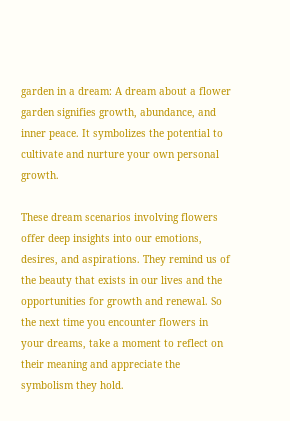garden in a dream: A dream about a flower garden signifies growth, abundance, and inner peace. It symbolizes the potential to cultivate and nurture your own personal growth.

These dream scenarios involving flowers offer deep insights into our emotions, desires, and aspirations. They remind us of the beauty that exists in our lives and the opportunities for growth and renewal. So the next time you encounter flowers in your dreams, take a moment to reflect on their meaning and appreciate the symbolism they hold.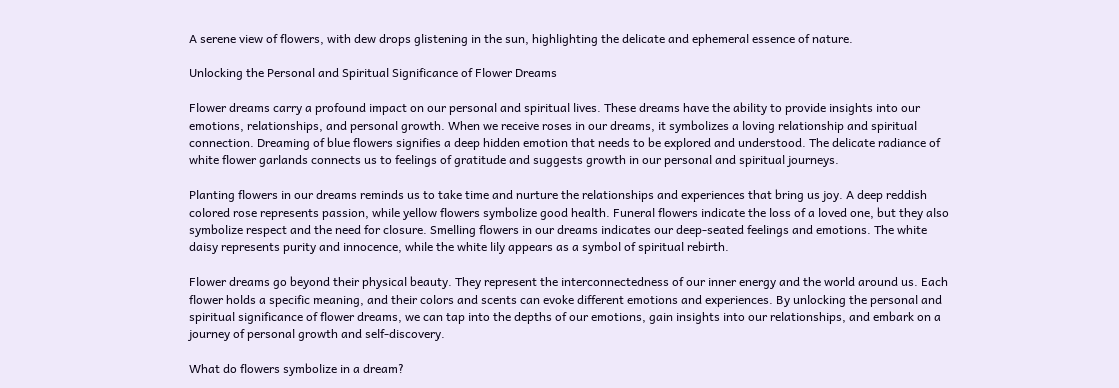A serene view of flowers, with dew drops glistening in the sun, highlighting the delicate and ephemeral essence of nature.

Unlocking the Personal and Spiritual Significance of Flower Dreams

Flower dreams carry a profound impact on our personal and spiritual lives. These dreams have the ability to provide insights into our emotions, relationships, and personal growth. When we receive roses in our dreams, it symbolizes a loving relationship and spiritual connection. Dreaming of blue flowers signifies a deep hidden emotion that needs to be explored and understood. The delicate radiance of white flower garlands connects us to feelings of gratitude and suggests growth in our personal and spiritual journeys.

Planting flowers in our dreams reminds us to take time and nurture the relationships and experiences that bring us joy. A deep reddish colored rose represents passion, while yellow flowers symbolize good health. Funeral flowers indicate the loss of a loved one, but they also symbolize respect and the need for closure. Smelling flowers in our dreams indicates our deep-seated feelings and emotions. The white daisy represents purity and innocence, while the white lily appears as a symbol of spiritual rebirth.

Flower dreams go beyond their physical beauty. They represent the interconnectedness of our inner energy and the world around us. Each flower holds a specific meaning, and their colors and scents can evoke different emotions and experiences. By unlocking the personal and spiritual significance of flower dreams, we can tap into the depths of our emotions, gain insights into our relationships, and embark on a journey of personal growth and self-discovery.

What do flowers symbolize in a dream?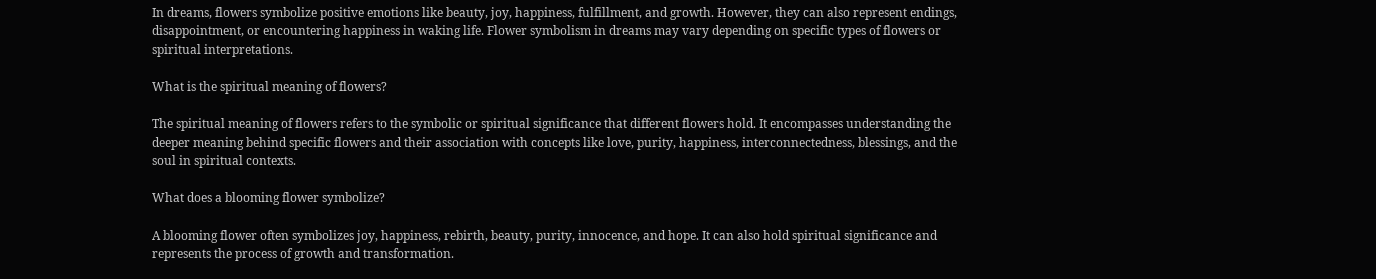In dreams, flowers symbolize positive emotions like beauty, joy, happiness, fulfillment, and growth. However, they can also represent endings, disappointment, or encountering happiness in waking life. Flower symbolism in dreams may vary depending on specific types of flowers or spiritual interpretations.

What is the spiritual meaning of flowers?

The spiritual meaning of flowers refers to the symbolic or spiritual significance that different flowers hold. It encompasses understanding the deeper meaning behind specific flowers and their association with concepts like love, purity, happiness, interconnectedness, blessings, and the soul in spiritual contexts.

What does a blooming flower symbolize?

A blooming flower often symbolizes joy, happiness, rebirth, beauty, purity, innocence, and hope. It can also hold spiritual significance and represents the process of growth and transformation.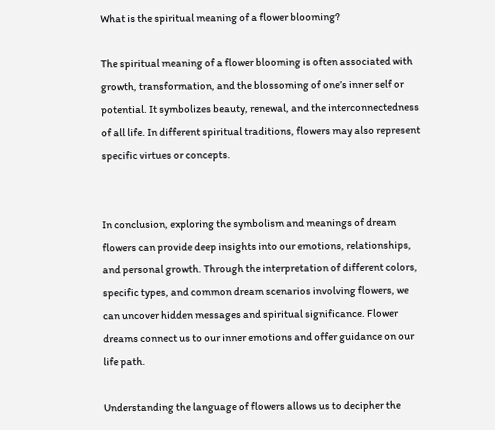What is the spiritual meaning of a flower blooming?

The spiritual meaning of a flower blooming is often associated with growth, transformation, and the blossoming of one’s inner self or potential. It symbolizes beauty, renewal, and the interconnectedness of all life. In different spiritual traditions, flowers may also represent specific virtues or concepts.


In conclusion, exploring the symbolism and meanings of dream flowers can provide deep insights into our emotions, relationships, and personal growth. Through the interpretation of different colors, specific types, and common dream scenarios involving flowers, we can uncover hidden messages and spiritual significance. Flower dreams connect us to our inner emotions and offer guidance on our life path.

Understanding the language of flowers allows us to decipher the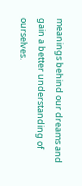meanings behind our dreams and gain a better understanding of ourselves.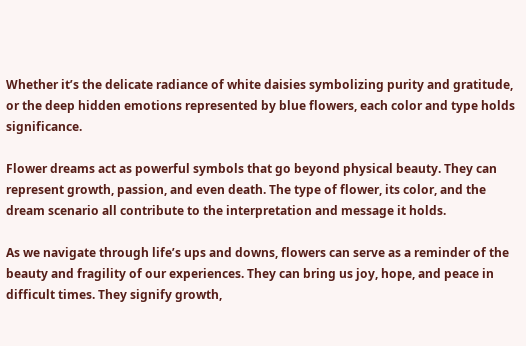Whether it’s the delicate radiance of white daisies symbolizing purity and gratitude, or the deep hidden emotions represented by blue flowers, each color and type holds significance.

Flower dreams act as powerful symbols that go beyond physical beauty. They can represent growth, passion, and even death. The type of flower, its color, and the dream scenario all contribute to the interpretation and message it holds.

As we navigate through life’s ups and downs, flowers can serve as a reminder of the beauty and fragility of our experiences. They can bring us joy, hope, and peace in difficult times. They signify growth,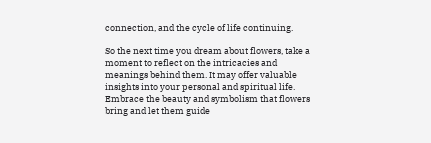connection, and the cycle of life continuing.

So the next time you dream about flowers, take a moment to reflect on the intricacies and meanings behind them. It may offer valuable insights into your personal and spiritual life. Embrace the beauty and symbolism that flowers bring and let them guide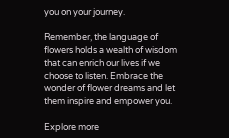you on your journey.

Remember, the language of flowers holds a wealth of wisdom that can enrich our lives if we choose to listen. Embrace the wonder of flower dreams and let them inspire and empower you.

Explore more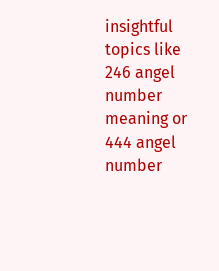insightful topics like 246 angel number meaning or 444 angel number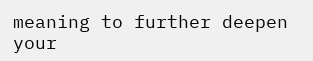meaning to further deepen your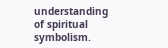understanding of spiritual symbolism.